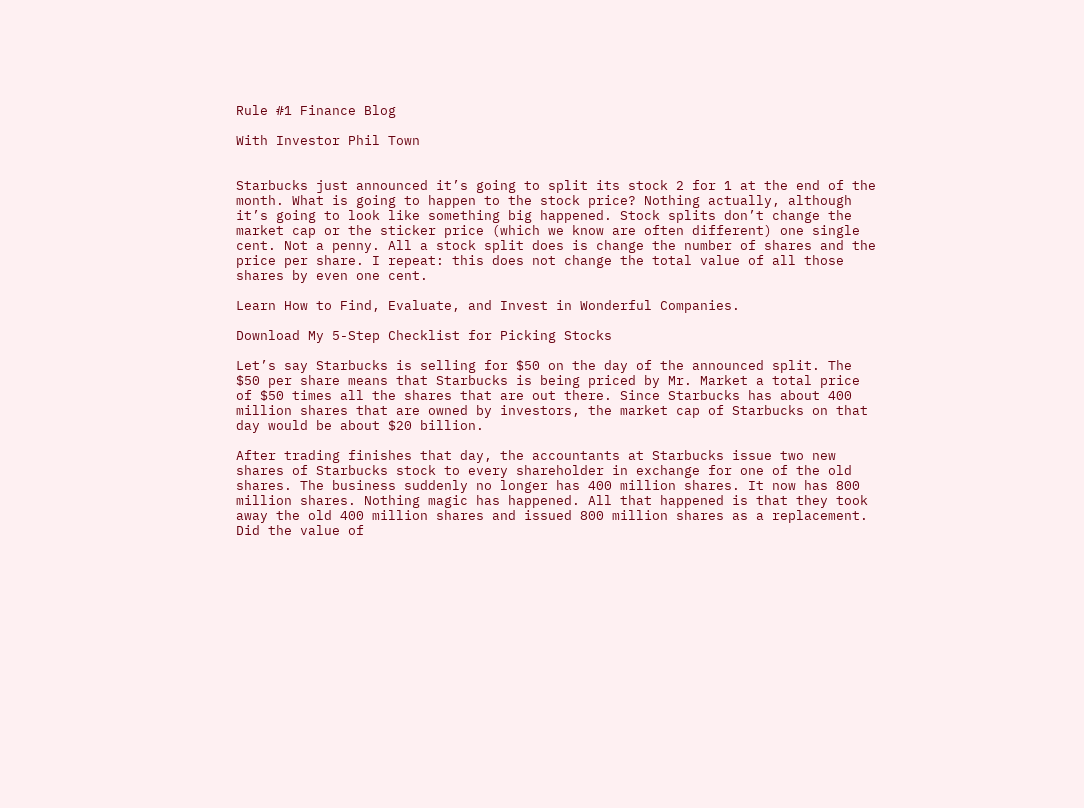Rule #1 Finance Blog

With Investor Phil Town


Starbucks just announced it’s going to split its stock 2 for 1 at the end of the month. What is going to happen to the stock price? Nothing actually, although it’s going to look like something big happened. Stock splits don’t change the market cap or the sticker price (which we know are often different) one single cent. Not a penny. All a stock split does is change the number of shares and the price per share. I repeat: this does not change the total value of all those shares by even one cent.

Learn How to Find, Evaluate, and Invest in Wonderful Companies.

Download My 5-Step Checklist for Picking Stocks

Let’s say Starbucks is selling for $50 on the day of the announced split. The $50 per share means that Starbucks is being priced by Mr. Market a total price of $50 times all the shares that are out there. Since Starbucks has about 400 million shares that are owned by investors, the market cap of Starbucks on that day would be about $20 billion.

After trading finishes that day, the accountants at Starbucks issue two new shares of Starbucks stock to every shareholder in exchange for one of the old shares. The business suddenly no longer has 400 million shares. It now has 800 million shares. Nothing magic has happened. All that happened is that they took away the old 400 million shares and issued 800 million shares as a replacement. Did the value of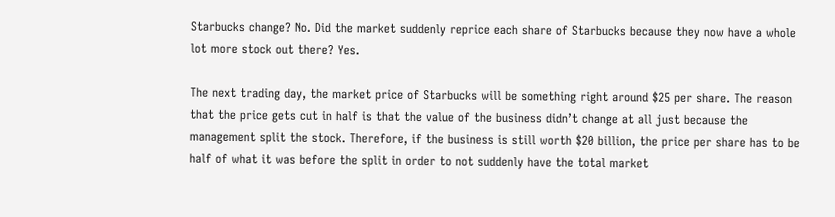Starbucks change? No. Did the market suddenly reprice each share of Starbucks because they now have a whole lot more stock out there? Yes.

The next trading day, the market price of Starbucks will be something right around $25 per share. The reason that the price gets cut in half is that the value of the business didn’t change at all just because the management split the stock. Therefore, if the business is still worth $20 billion, the price per share has to be half of what it was before the split in order to not suddenly have the total market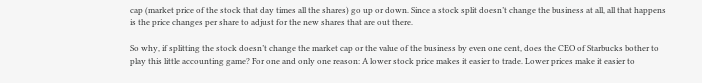cap (market price of the stock that day times all the shares) go up or down. Since a stock split doesn’t change the business at all, all that happens is the price changes per share to adjust for the new shares that are out there.

So why, if splitting the stock doesn’t change the market cap or the value of the business by even one cent, does the CEO of Starbucks bother to play this little accounting game? For one and only one reason: A lower stock price makes it easier to trade. Lower prices make it easier to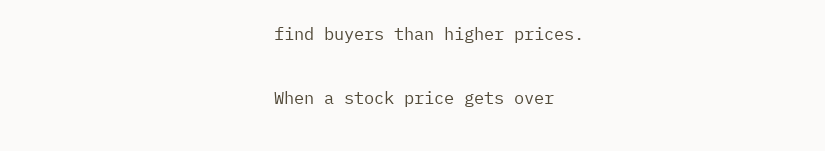find buyers than higher prices.

When a stock price gets over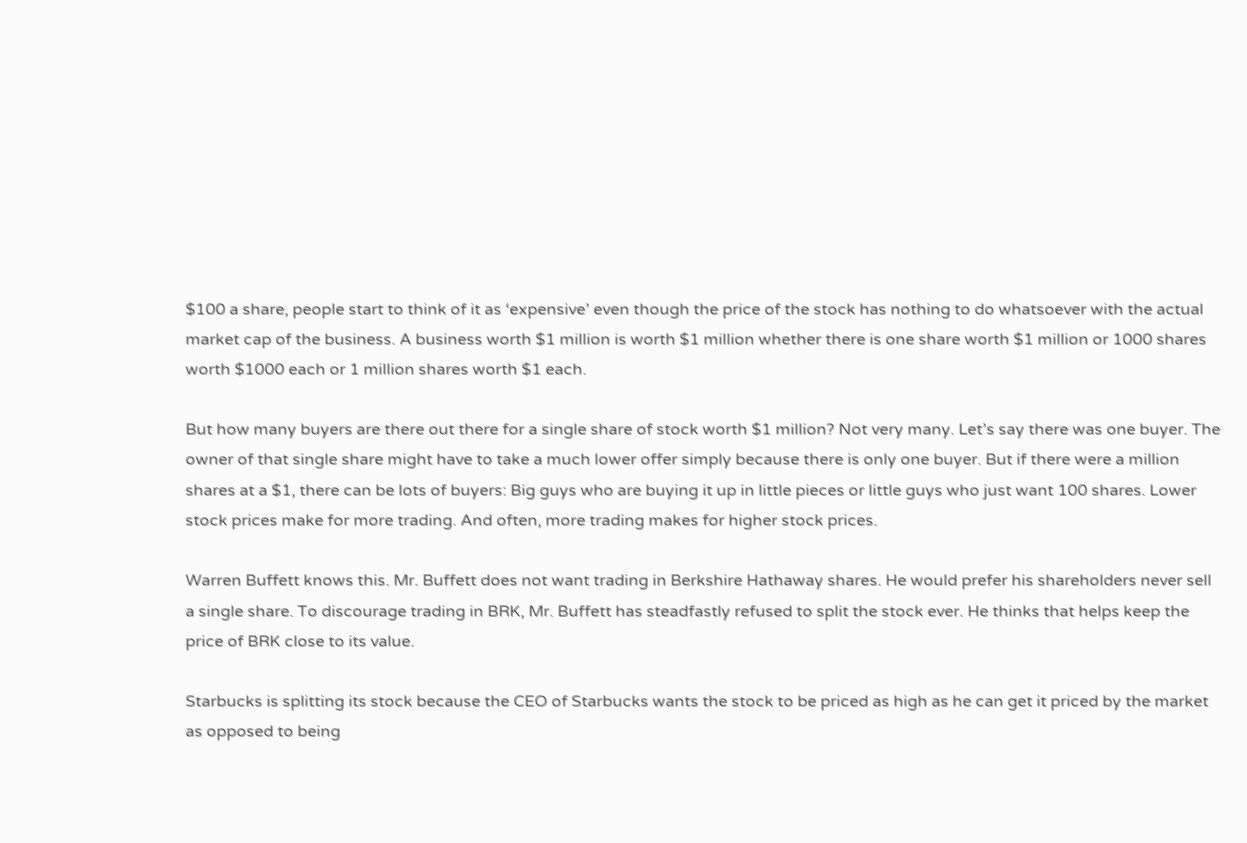$100 a share, people start to think of it as ‘expensive’ even though the price of the stock has nothing to do whatsoever with the actual market cap of the business. A business worth $1 million is worth $1 million whether there is one share worth $1 million or 1000 shares worth $1000 each or 1 million shares worth $1 each.

But how many buyers are there out there for a single share of stock worth $1 million? Not very many. Let’s say there was one buyer. The owner of that single share might have to take a much lower offer simply because there is only one buyer. But if there were a million shares at a $1, there can be lots of buyers: Big guys who are buying it up in little pieces or little guys who just want 100 shares. Lower stock prices make for more trading. And often, more trading makes for higher stock prices.

Warren Buffett knows this. Mr. Buffett does not want trading in Berkshire Hathaway shares. He would prefer his shareholders never sell a single share. To discourage trading in BRK, Mr. Buffett has steadfastly refused to split the stock ever. He thinks that helps keep the price of BRK close to its value.

Starbucks is splitting its stock because the CEO of Starbucks wants the stock to be priced as high as he can get it priced by the market as opposed to being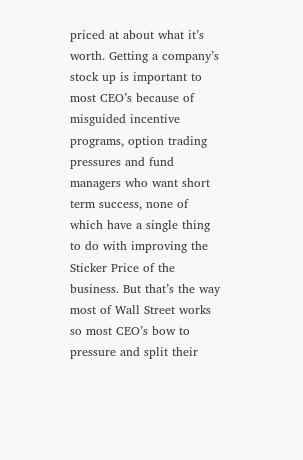priced at about what it’s worth. Getting a company’s stock up is important to most CEO’s because of misguided incentive programs, option trading pressures and fund managers who want short term success, none of which have a single thing to do with improving the Sticker Price of the business. But that’s the way most of Wall Street works so most CEO’s bow to pressure and split their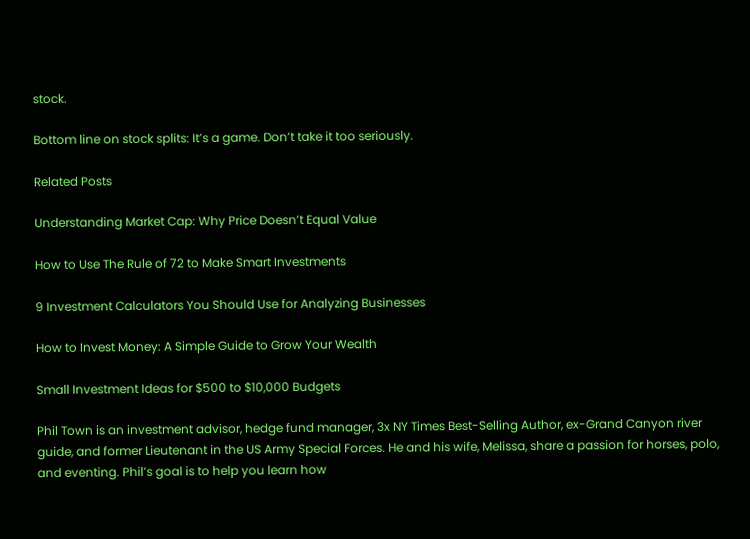stock.

Bottom line on stock splits: It’s a game. Don’t take it too seriously.

Related Posts

Understanding Market Cap: Why Price Doesn’t Equal Value

How to Use The Rule of 72 to Make Smart Investments

9 Investment Calculators You Should Use for Analyzing Businesses

How to Invest Money: A Simple Guide to Grow Your Wealth

Small Investment Ideas for $500 to $10,000 Budgets

Phil Town is an investment advisor, hedge fund manager, 3x NY Times Best-Selling Author, ex-Grand Canyon river guide, and former Lieutenant in the US Army Special Forces. He and his wife, Melissa, share a passion for horses, polo, and eventing. Phil’s goal is to help you learn how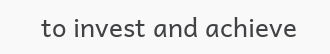to invest and achieve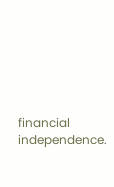financial independence.